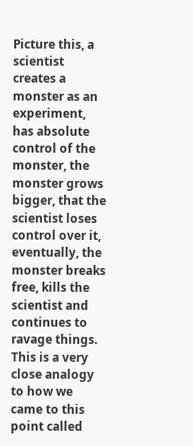Picture this, a scientist creates a monster as an experiment, has absolute control of the monster, the monster grows bigger, that the scientist loses control over it, eventually, the monster breaks free, kills the scientist and continues to ravage things. This is a very close analogy to how we came to this point called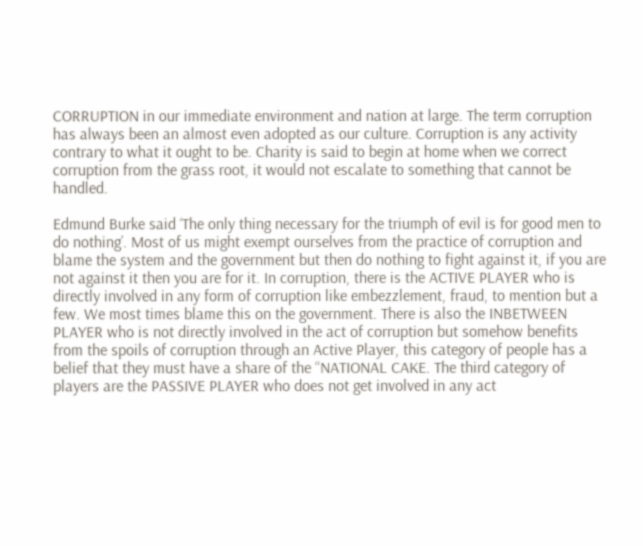CORRUPTION in our immediate environment and nation at large. The term corruption has always been an almost even adopted as our culture. Corruption is any activity contrary to what it ought to be. Charity is said to begin at home when we correct corruption from the grass root, it would not escalate to something that cannot be handled.

Edmund Burke said ‘The only thing necessary for the triumph of evil is for good men to do nothing’. Most of us might exempt ourselves from the practice of corruption and blame the system and the government but then do nothing to fight against it, if you are not against it then you are for it. In corruption, there is the ACTIVE PLAYER who is directly involved in any form of corruption like embezzlement, fraud, to mention but a few. We most times blame this on the government. There is also the INBETWEEN PLAYER who is not directly involved in the act of corruption but somehow benefits from the spoils of corruption through an Active Player, this category of people has a belief that they must have a share of the “NATIONAL CAKE. The third category of players are the PASSIVE PLAYER who does not get involved in any act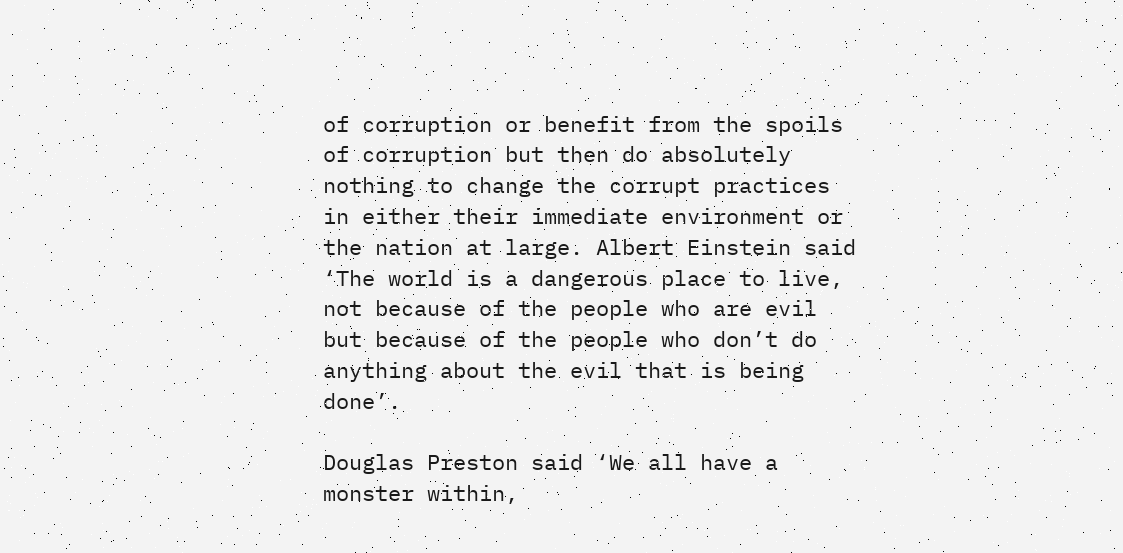of corruption or benefit from the spoils of corruption but then do absolutely nothing to change the corrupt practices in either their immediate environment or the nation at large. Albert Einstein said ‘The world is a dangerous place to live, not because of the people who are evil but because of the people who don’t do anything about the evil that is being done’.

Douglas Preston said ‘We all have a monster within,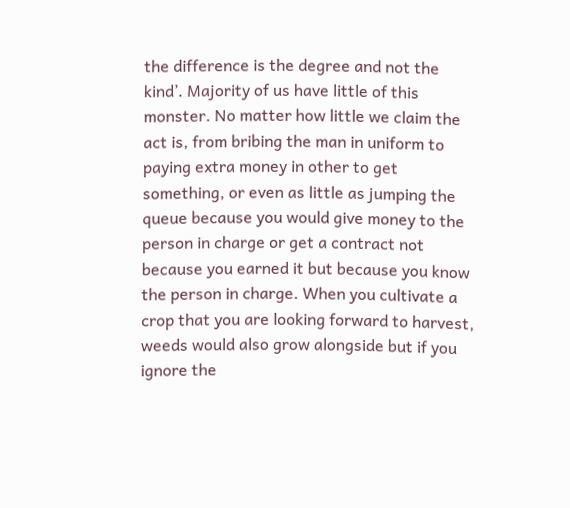the difference is the degree and not the kind’. Majority of us have little of this monster. No matter how little we claim the act is, from bribing the man in uniform to paying extra money in other to get something, or even as little as jumping the queue because you would give money to the person in charge or get a contract not because you earned it but because you know the person in charge. When you cultivate a crop that you are looking forward to harvest, weeds would also grow alongside but if you ignore the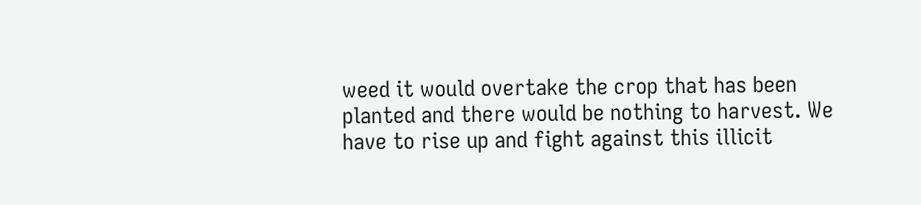weed it would overtake the crop that has been planted and there would be nothing to harvest. We have to rise up and fight against this illicit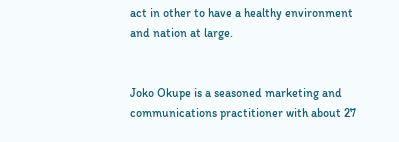act in other to have a healthy environment and nation at large.


Joko Okupe is a seasoned marketing and communications practitioner with about 27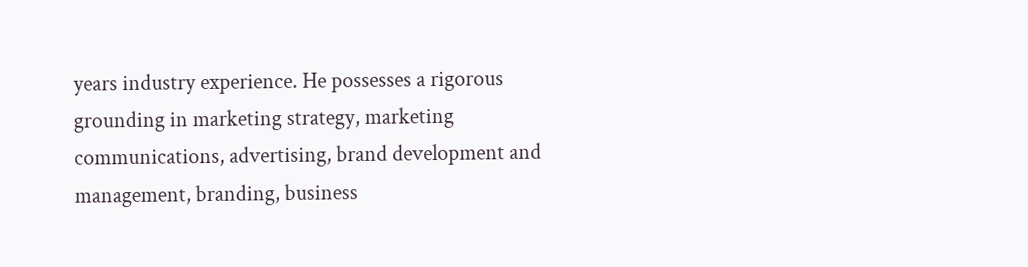years industry experience. He possesses a rigorous grounding in marketing strategy, marketing communications, advertising, brand development and management, branding, business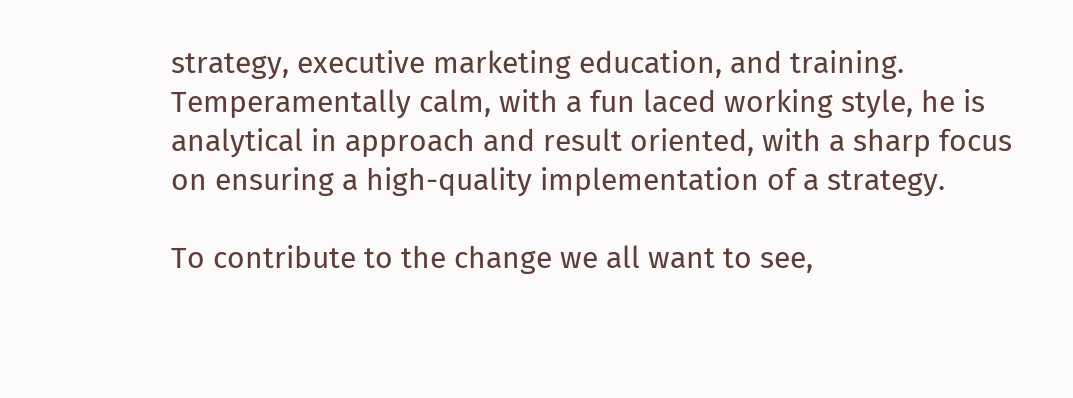strategy, executive marketing education, and training. Temperamentally calm, with a fun laced working style, he is analytical in approach and result oriented, with a sharp focus on ensuring a high-quality implementation of a strategy.

To contribute to the change we all want to see,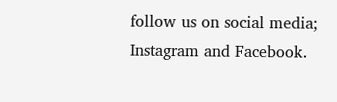follow us on social media; Instagram and Facebook.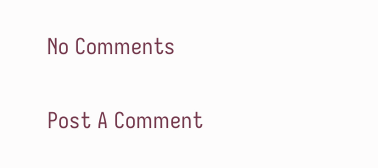No Comments

Post A Comment